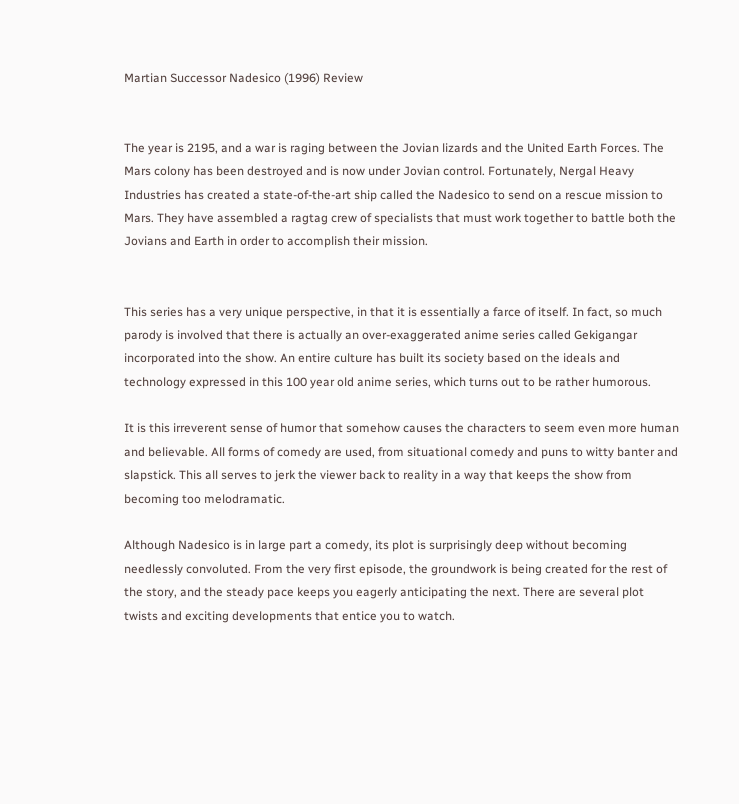Martian Successor Nadesico (1996) Review


The year is 2195, and a war is raging between the Jovian lizards and the United Earth Forces. The Mars colony has been destroyed and is now under Jovian control. Fortunately, Nergal Heavy Industries has created a state-of-the-art ship called the Nadesico to send on a rescue mission to Mars. They have assembled a ragtag crew of specialists that must work together to battle both the Jovians and Earth in order to accomplish their mission.


This series has a very unique perspective, in that it is essentially a farce of itself. In fact, so much parody is involved that there is actually an over-exaggerated anime series called Gekigangar incorporated into the show. An entire culture has built its society based on the ideals and technology expressed in this 100 year old anime series, which turns out to be rather humorous.

It is this irreverent sense of humor that somehow causes the characters to seem even more human and believable. All forms of comedy are used, from situational comedy and puns to witty banter and slapstick. This all serves to jerk the viewer back to reality in a way that keeps the show from becoming too melodramatic.

Although Nadesico is in large part a comedy, its plot is surprisingly deep without becoming needlessly convoluted. From the very first episode, the groundwork is being created for the rest of the story, and the steady pace keeps you eagerly anticipating the next. There are several plot twists and exciting developments that entice you to watch.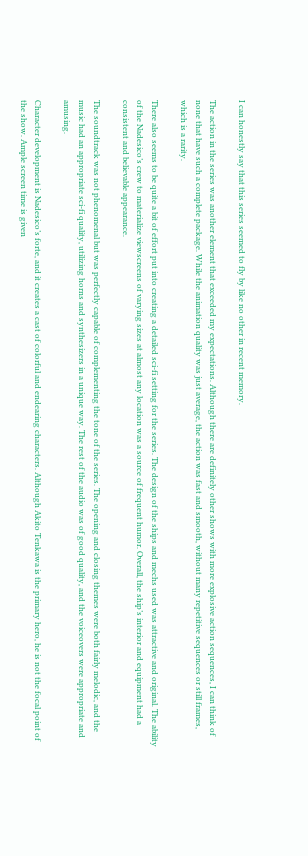I can honestly say that this series seemed to fly by like no other in recent memory.

The action in the series was another element that exceeded my expectations. Although there are definitely other shows with more explosive action sequences, I can think of none that have such a complete package. While the animation quality was just average, the action was fast and smooth, without many repetitive sequences or still frames, which is a rarity.

There also seems to be quite a bit of effort put into creating a detailed sci-fi setting for the series. The design of the ships and mechs used was attractive and original. The ability of the Nadesico’s crew to materialize viewscreens of varying sizes at almost any location was a source of frequent humor. Overall, the ship’s interior and equipment had a consistent and believable appearance.

The soundtrack was not phenomenal but was perfectly capable of complementing the tone of the series. The opening and closing themes were both fairly melodic, and the music had an appropriate sci-fi quality, utilizing horns and synthesizers in a unique way. The rest of the audio was of good quality, and the voiceovers were appropriate and amusing.

Character development is Nadesico’s forte, and it creates a cast of colorful and endearing characters. Although Akito Tenkawa is the primary hero, he is not the focal point of the show. Ample screen time is given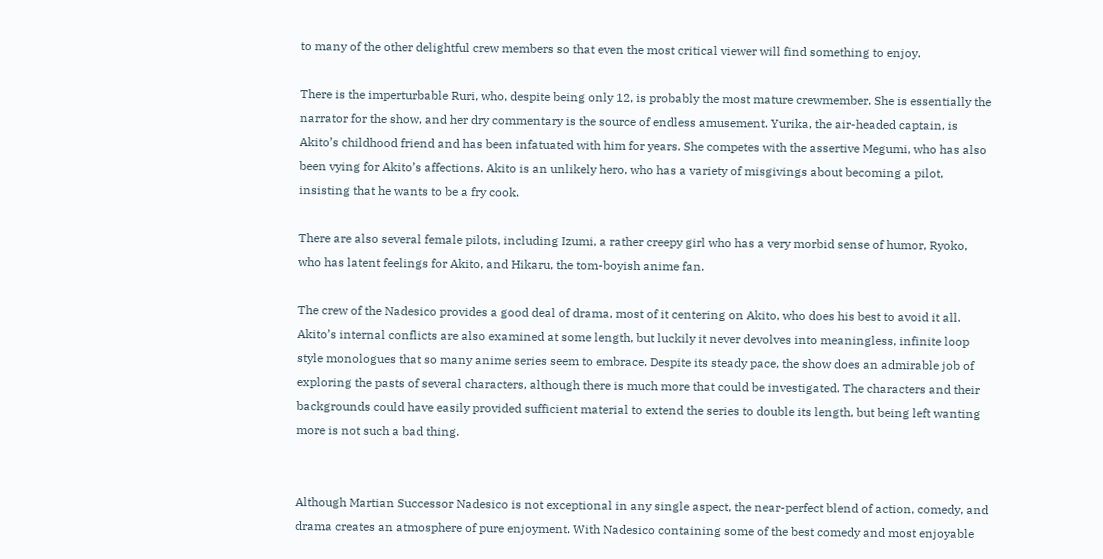to many of the other delightful crew members so that even the most critical viewer will find something to enjoy.

There is the imperturbable Ruri, who, despite being only 12, is probably the most mature crewmember. She is essentially the narrator for the show, and her dry commentary is the source of endless amusement. Yurika, the air-headed captain, is Akito’s childhood friend and has been infatuated with him for years. She competes with the assertive Megumi, who has also been vying for Akito’s affections. Akito is an unlikely hero, who has a variety of misgivings about becoming a pilot, insisting that he wants to be a fry cook.

There are also several female pilots, including Izumi, a rather creepy girl who has a very morbid sense of humor, Ryoko, who has latent feelings for Akito, and Hikaru, the tom-boyish anime fan.

The crew of the Nadesico provides a good deal of drama, most of it centering on Akito, who does his best to avoid it all. Akito’s internal conflicts are also examined at some length, but luckily it never devolves into meaningless, infinite loop style monologues that so many anime series seem to embrace. Despite its steady pace, the show does an admirable job of exploring the pasts of several characters, although there is much more that could be investigated. The characters and their backgrounds could have easily provided sufficient material to extend the series to double its length, but being left wanting more is not such a bad thing.


Although Martian Successor Nadesico is not exceptional in any single aspect, the near-perfect blend of action, comedy, and drama creates an atmosphere of pure enjoyment. With Nadesico containing some of the best comedy and most enjoyable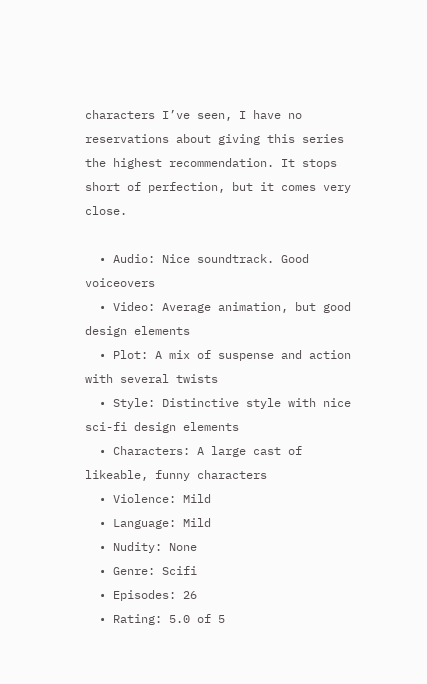characters I’ve seen, I have no reservations about giving this series the highest recommendation. It stops short of perfection, but it comes very close.

  • Audio: Nice soundtrack. Good voiceovers
  • Video: Average animation, but good design elements
  • Plot: A mix of suspense and action with several twists
  • Style: Distinctive style with nice sci-fi design elements
  • Characters: A large cast of likeable, funny characters
  • Violence: Mild
  • Language: Mild
  • Nudity: None
  • Genre: Scifi
  • Episodes: 26
  • Rating: 5.0 of 5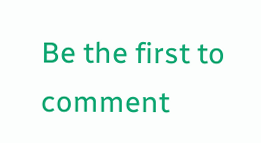Be the first to comment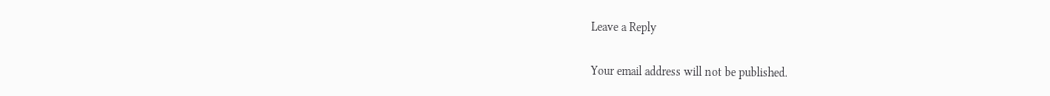Leave a Reply

Your email address will not be published.